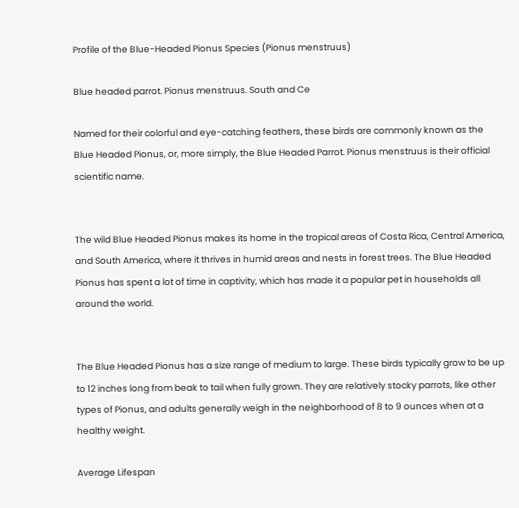Profile of the Blue-Headed Pionus Species (Pionus menstruus)

Blue headed parrot. Pionus menstruus. South and Ce

Named for their colorful and eye-catching feathers, these birds are commonly known as the Blue Headed Pionus, or, more simply, the Blue Headed Parrot. Pionus menstruus is their official scientific name.


The wild Blue Headed Pionus makes its home in the tropical areas of Costa Rica, Central America, and South America, where it thrives in humid areas and nests in forest trees. The Blue Headed Pionus has spent a lot of time in captivity, which has made it a popular pet in households all around the world.


The Blue Headed Pionus has a size range of medium to large. These birds typically grow to be up to 12 inches long from beak to tail when fully grown. They are relatively stocky parrots, like other types of Pionus, and adults generally weigh in the neighborhood of 8 to 9 ounces when at a healthy weight.

Average Lifespan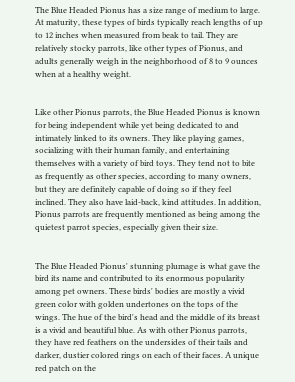The Blue Headed Pionus has a size range of medium to large. At maturity, these types of birds typically reach lengths of up to 12 inches when measured from beak to tail. They are relatively stocky parrots, like other types of Pionus, and adults generally weigh in the neighborhood of 8 to 9 ounces when at a healthy weight.


Like other Pionus parrots, the Blue Headed Pionus is known for being independent while yet being dedicated to and intimately linked to its owners. They like playing games, socializing with their human family, and entertaining themselves with a variety of bird toys. They tend not to bite as frequently as other species, according to many owners, but they are definitely capable of doing so if they feel inclined. They also have laid-back, kind attitudes. In addition, Pionus parrots are frequently mentioned as being among the quietest parrot species, especially given their size.


The Blue Headed Pionus' stunning plumage is what gave the bird its name and contributed to its enormous popularity among pet owners. These birds' bodies are mostly a vivid green color with golden undertones on the tops of the wings. The hue of the bird's head and the middle of its breast is a vivid and beautiful blue. As with other Pionus parrots, they have red feathers on the undersides of their tails and darker, dustier colored rings on each of their faces. A unique red patch on the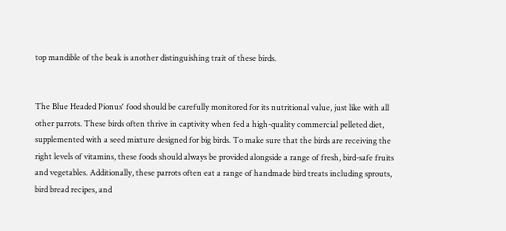top mandible of the beak is another distinguishing trait of these birds.


The Blue Headed Pionus' food should be carefully monitored for its nutritional value, just like with all other parrots. These birds often thrive in captivity when fed a high-quality commercial pelleted diet, supplemented with a seed mixture designed for big birds. To make sure that the birds are receiving the right levels of vitamins, these foods should always be provided alongside a range of fresh, bird-safe fruits and vegetables. Additionally, these parrots often eat a range of handmade bird treats including sprouts, bird bread recipes, and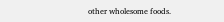other wholesome foods.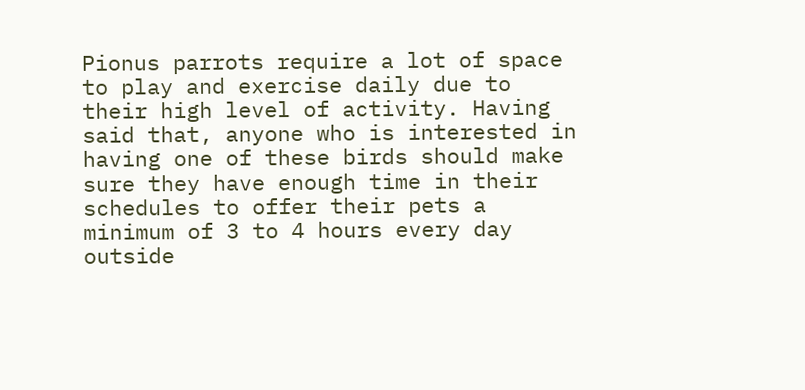Pionus parrots require a lot of space to play and exercise daily due to their high level of activity. Having said that, anyone who is interested in having one of these birds should make sure they have enough time in their schedules to offer their pets a minimum of 3 to 4 hours every day outside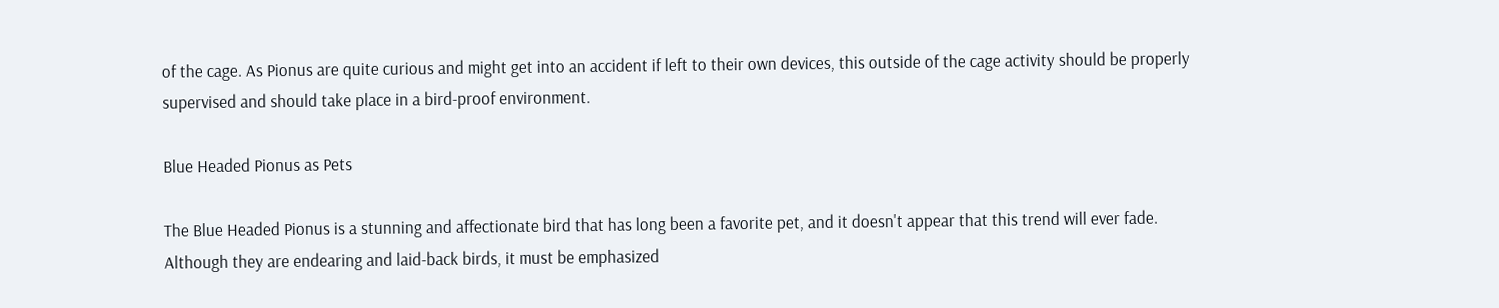of the cage. As Pionus are quite curious and might get into an accident if left to their own devices, this outside of the cage activity should be properly supervised and should take place in a bird-proof environment.

Blue Headed Pionus as Pets

The Blue Headed Pionus is a stunning and affectionate bird that has long been a favorite pet, and it doesn't appear that this trend will ever fade. Although they are endearing and laid-back birds, it must be emphasized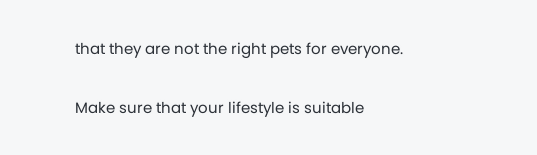that they are not the right pets for everyone.

Make sure that your lifestyle is suitable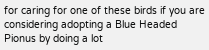for caring for one of these birds if you are considering adopting a Blue Headed Pionus by doing a lot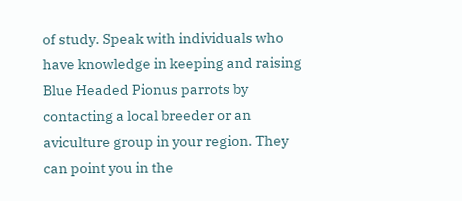of study. Speak with individuals who have knowledge in keeping and raising Blue Headed Pionus parrots by contacting a local breeder or an aviculture group in your region. They can point you in the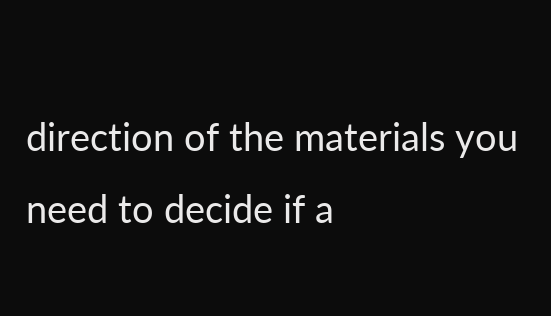direction of the materials you need to decide if a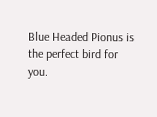Blue Headed Pionus is the perfect bird for you.